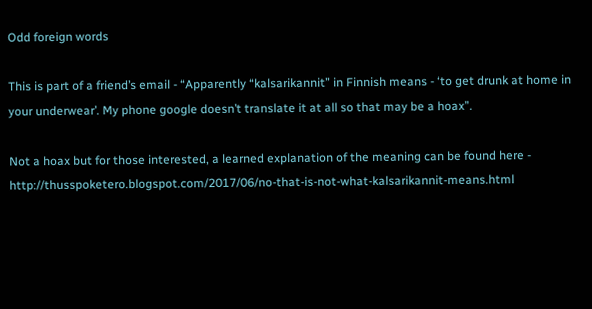Odd foreign words

This is part of a friend’s email - “Apparently “kalsarikannit” in Finnish means - ‘to get drunk at home in your underwear’. My phone google doesn’t translate it at all so that may be a hoax”.

Not a hoax but for those interested, a learned explanation of the meaning can be found here - http://thusspoketero.blogspot.com/2017/06/no-that-is-not-what-kalsarikannit-means.html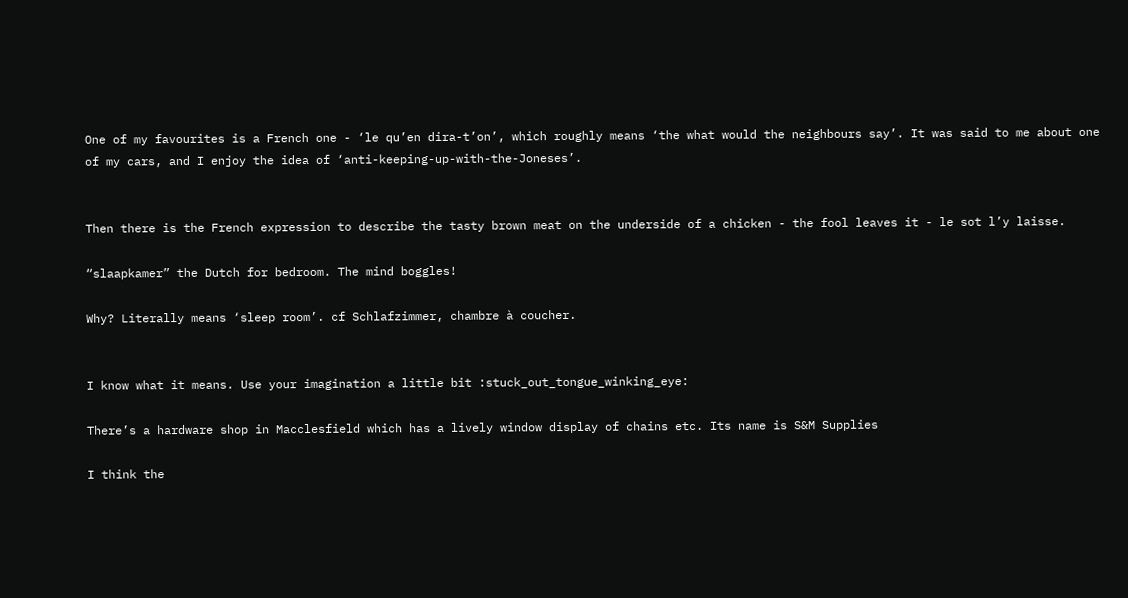One of my favourites is a French one - ‘le qu’en dira-t’on’, which roughly means ‘the what would the neighbours say’. It was said to me about one of my cars, and I enjoy the idea of ‘anti-keeping-up-with-the-Joneses’.


Then there is the French expression to describe the tasty brown meat on the underside of a chicken - the fool leaves it - le sot l’y laisse.

“slaapkamer” the Dutch for bedroom. The mind boggles!

Why? Literally means ‘sleep room’. cf Schlafzimmer, chambre à coucher.


I know what it means. Use your imagination a little bit :stuck_out_tongue_winking_eye:

There’s a hardware shop in Macclesfield which has a lively window display of chains etc. Its name is S&M Supplies

I think the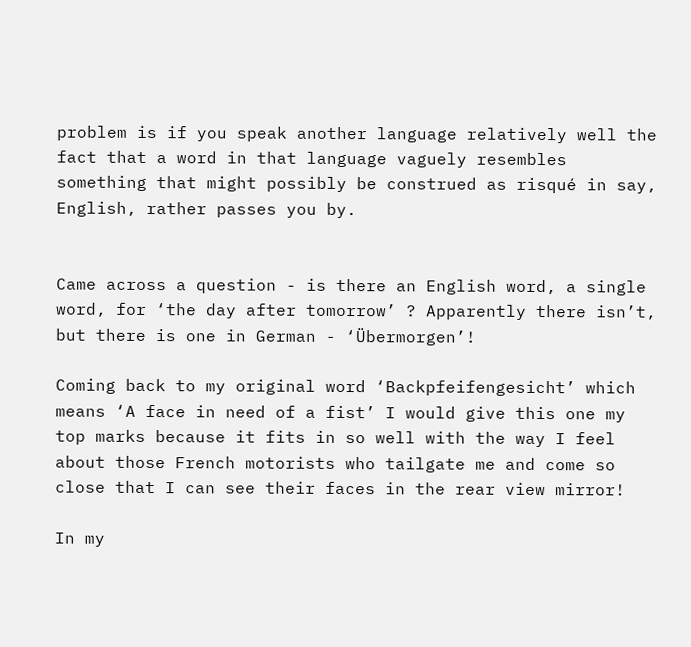problem is if you speak another language relatively well the fact that a word in that language vaguely resembles something that might possibly be construed as risqué in say, English, rather passes you by.


Came across a question - is there an English word, a single word, for ‘the day after tomorrow’ ? Apparently there isn’t, but there is one in German - ‘Übermorgen’!

Coming back to my original word ‘Backpfeifengesicht’ which means ‘A face in need of a fist’ I would give this one my top marks because it fits in so well with the way I feel about those French motorists who tailgate me and come so close that I can see their faces in the rear view mirror!

In my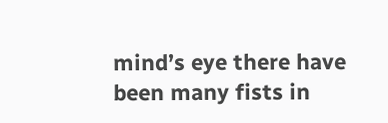mind’s eye there have been many fists in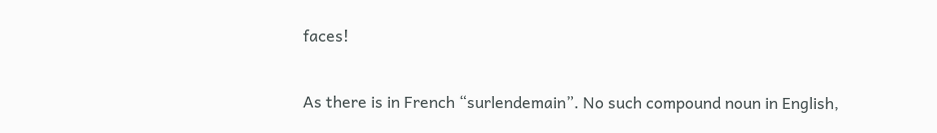faces!

As there is in French “surlendemain”. No such compound noun in English,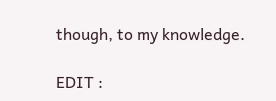though, to my knowledge.

EDIT :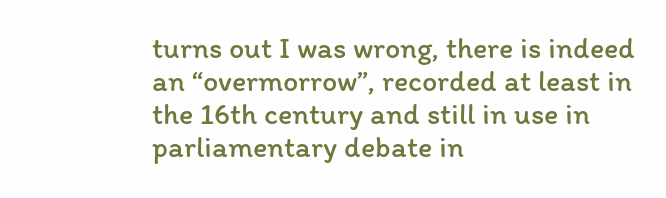turns out I was wrong, there is indeed an “overmorrow”, recorded at least in the 16th century and still in use in parliamentary debate in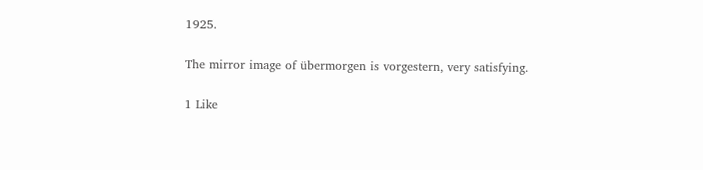1925.

The mirror image of übermorgen is vorgestern, very satisfying.

1 Like